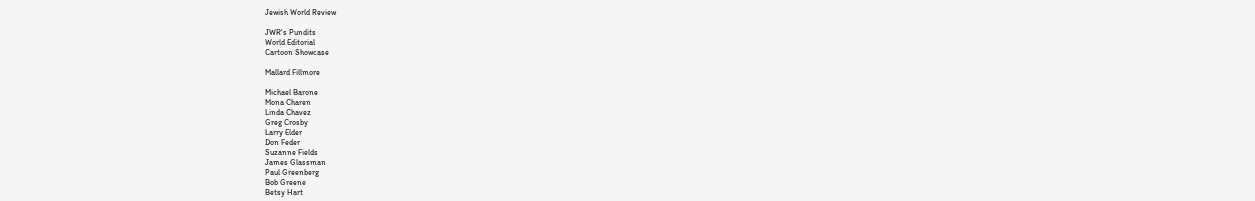Jewish World Review

JWR's Pundits
World Editorial
Cartoon Showcase

Mallard Fillmore

Michael Barone
Mona Charen
Linda Chavez
Greg Crosby
Larry Elder
Don Feder
Suzanne Fields
James Glassman
Paul Greenberg
Bob Greene
Betsy Hart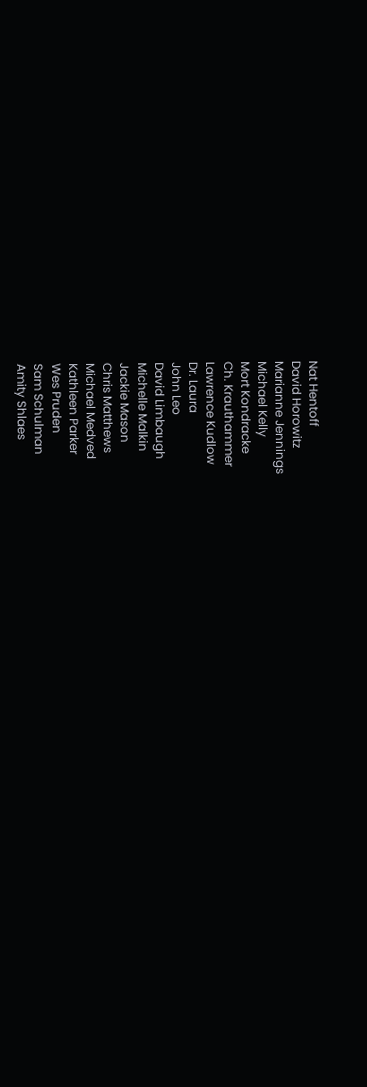Nat Hentoff
David Horowitz
Marianne Jennings
Michael Kelly
Mort Kondracke
Ch. Krauthammer
Lawrence Kudlow
Dr. Laura
John Leo
David Limbaugh
Michelle Malkin
Jackie Mason
Chris Matthews
Michael Medved
Kathleen Parker
Wes Pruden
Sam Schulman
Amity Shlaes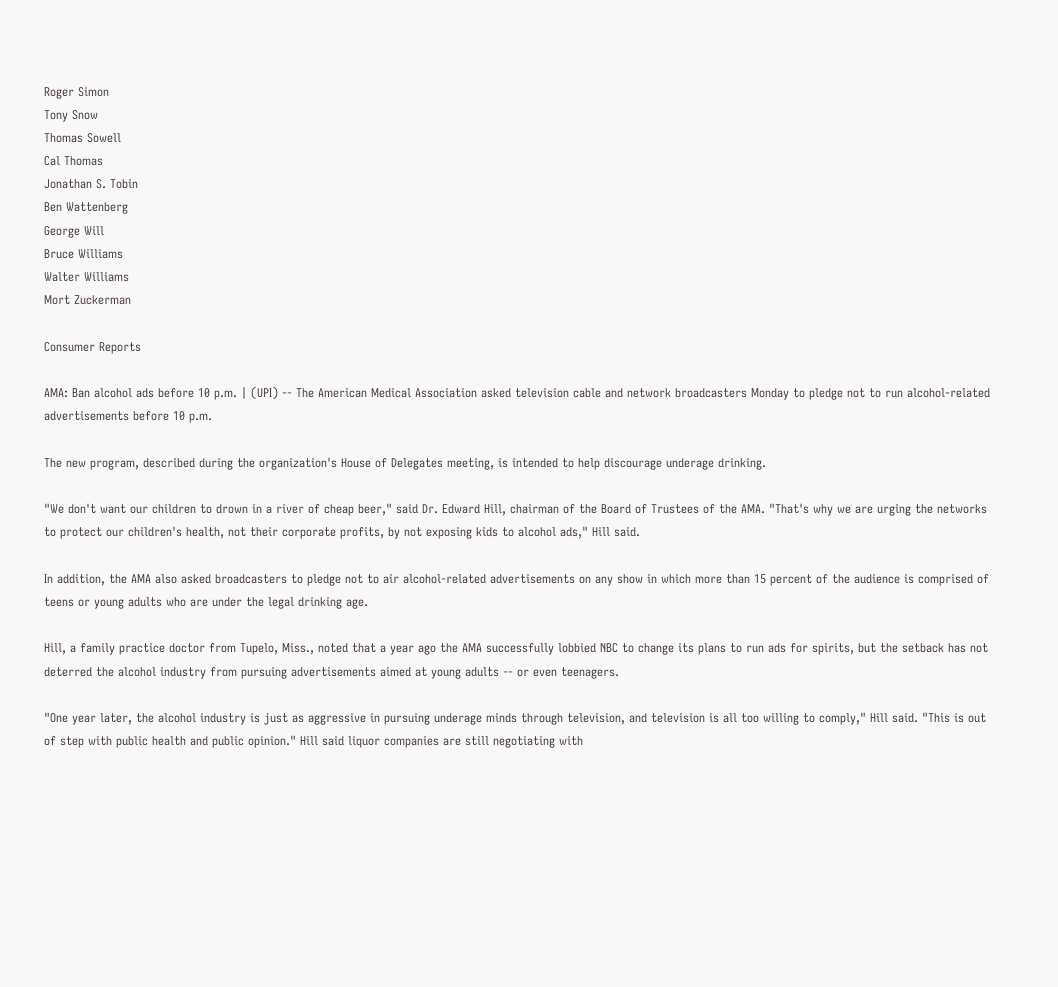Roger Simon
Tony Snow
Thomas Sowell
Cal Thomas
Jonathan S. Tobin
Ben Wattenberg
George Will
Bruce Williams
Walter Williams
Mort Zuckerman

Consumer Reports

AMA: Ban alcohol ads before 10 p.m. | (UPI) -- The American Medical Association asked television cable and network broadcasters Monday to pledge not to run alcohol-related advertisements before 10 p.m.

The new program, described during the organization's House of Delegates meeting, is intended to help discourage underage drinking.

"We don't want our children to drown in a river of cheap beer," said Dr. Edward Hill, chairman of the Board of Trustees of the AMA. "That's why we are urging the networks to protect our children's health, not their corporate profits, by not exposing kids to alcohol ads," Hill said.

In addition, the AMA also asked broadcasters to pledge not to air alcohol-related advertisements on any show in which more than 15 percent of the audience is comprised of teens or young adults who are under the legal drinking age.

Hill, a family practice doctor from Tupelo, Miss., noted that a year ago the AMA successfully lobbied NBC to change its plans to run ads for spirits, but the setback has not deterred the alcohol industry from pursuing advertisements aimed at young adults -- or even teenagers.

"One year later, the alcohol industry is just as aggressive in pursuing underage minds through television, and television is all too willing to comply," Hill said. "This is out of step with public health and public opinion." Hill said liquor companies are still negotiating with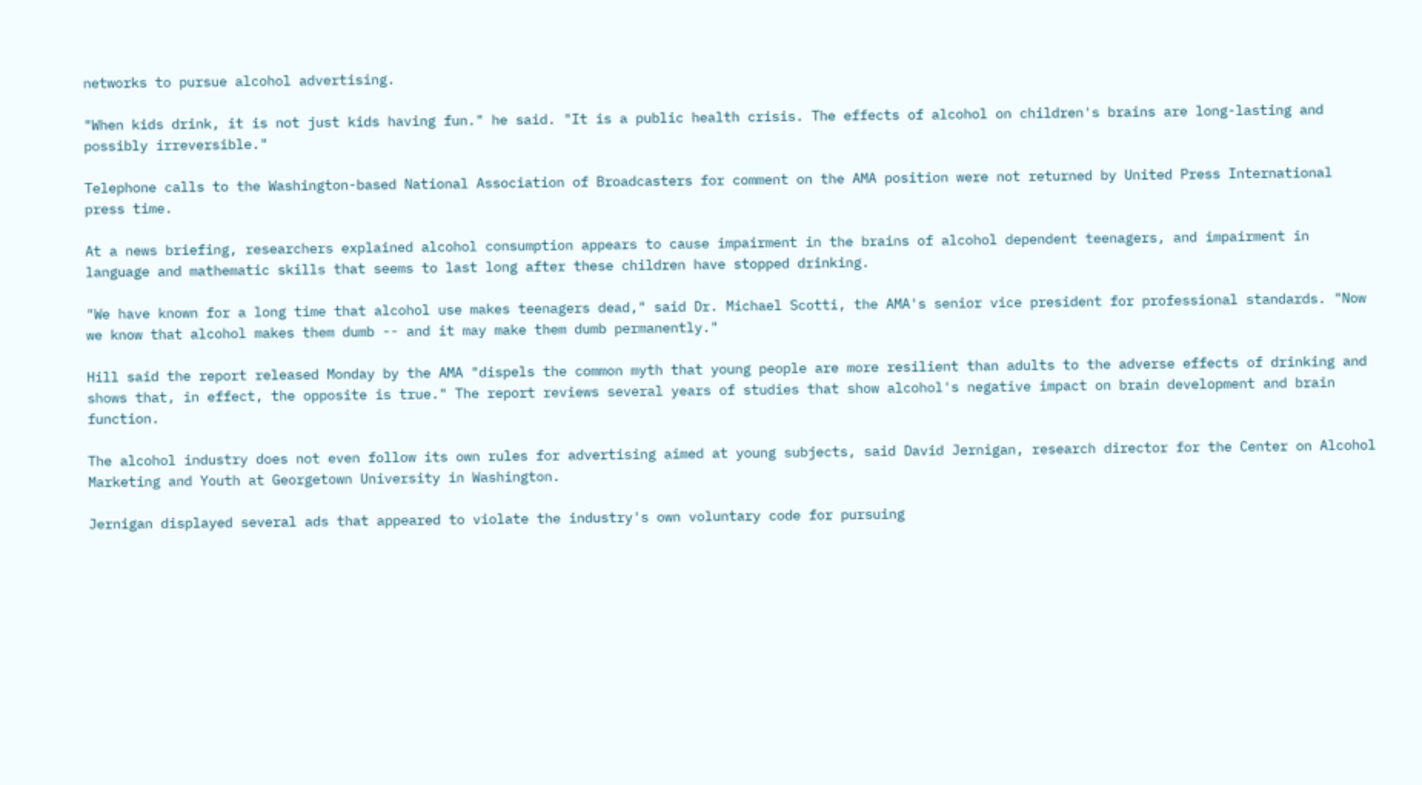networks to pursue alcohol advertising.

"When kids drink, it is not just kids having fun." he said. "It is a public health crisis. The effects of alcohol on children's brains are long-lasting and possibly irreversible."

Telephone calls to the Washington-based National Association of Broadcasters for comment on the AMA position were not returned by United Press International press time.

At a news briefing, researchers explained alcohol consumption appears to cause impairment in the brains of alcohol dependent teenagers, and impairment in language and mathematic skills that seems to last long after these children have stopped drinking.

"We have known for a long time that alcohol use makes teenagers dead," said Dr. Michael Scotti, the AMA's senior vice president for professional standards. "Now we know that alcohol makes them dumb -- and it may make them dumb permanently."

Hill said the report released Monday by the AMA "dispels the common myth that young people are more resilient than adults to the adverse effects of drinking and shows that, in effect, the opposite is true." The report reviews several years of studies that show alcohol's negative impact on brain development and brain function.

The alcohol industry does not even follow its own rules for advertising aimed at young subjects, said David Jernigan, research director for the Center on Alcohol Marketing and Youth at Georgetown University in Washington.

Jernigan displayed several ads that appeared to violate the industry's own voluntary code for pursuing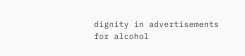dignity in advertisements for alcohol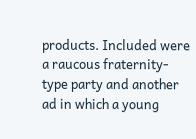products. Included were a raucous fraternity-type party and another ad in which a young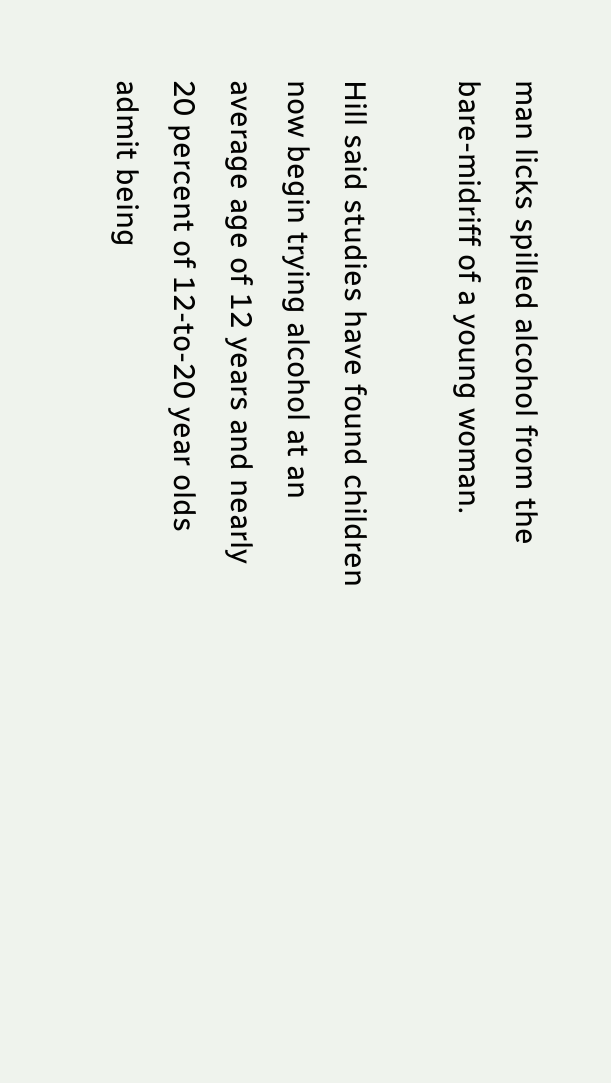man licks spilled alcohol from the bare-midriff of a young woman.

Hill said studies have found children now begin trying alcohol at an average age of 12 years and nearly 20 percent of 12-to-20 year olds admit being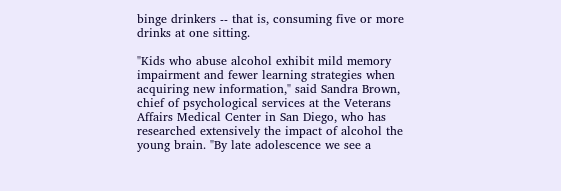binge drinkers -- that is, consuming five or more drinks at one sitting.

"Kids who abuse alcohol exhibit mild memory impairment and fewer learning strategies when acquiring new information," said Sandra Brown, chief of psychological services at the Veterans Affairs Medical Center in San Diego, who has researched extensively the impact of alcohol the young brain. "By late adolescence we see a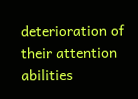deterioration of their attention abilities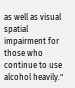as well as visual spatial impairment for those who continue to use alcohol heavily."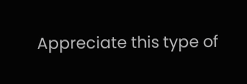Appreciate this type of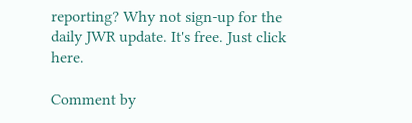reporting? Why not sign-up for the daily JWR update. It's free. Just click here.

Comment by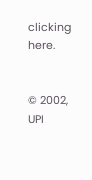clicking here.


© 2002, UPI